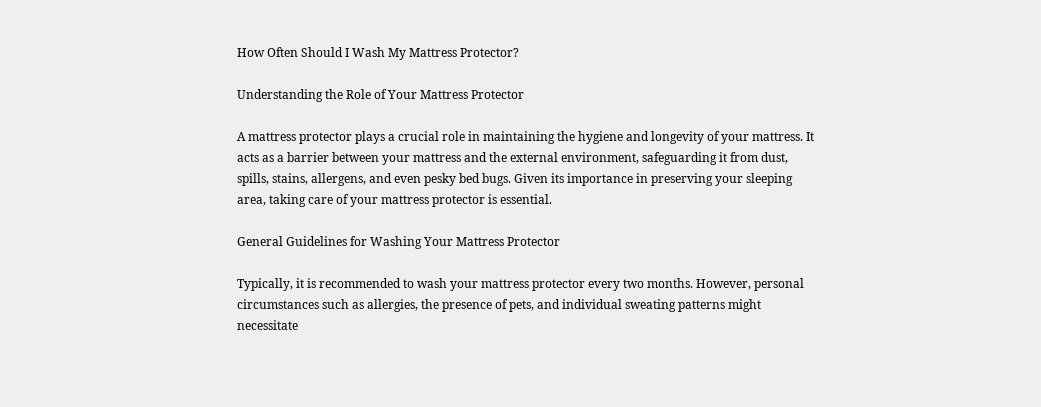How Often Should I Wash My Mattress Protector?

Understanding the Role of Your Mattress Protector

A mattress protector plays a crucial role in maintaining the hygiene and longevity of your mattress. It acts as a barrier between your mattress and the external environment, safeguarding it from dust, spills, stains, allergens, and even pesky bed bugs. Given its importance in preserving your sleeping area, taking care of your mattress protector is essential.

General Guidelines for Washing Your Mattress Protector

Typically, it is recommended to wash your mattress protector every two months. However, personal circumstances such as allergies, the presence of pets, and individual sweating patterns might necessitate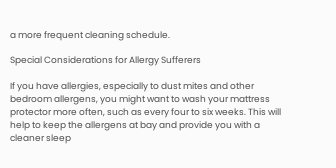a more frequent cleaning schedule.

Special Considerations for Allergy Sufferers

If you have allergies, especially to dust mites and other bedroom allergens, you might want to wash your mattress protector more often, such as every four to six weeks. This will help to keep the allergens at bay and provide you with a cleaner sleep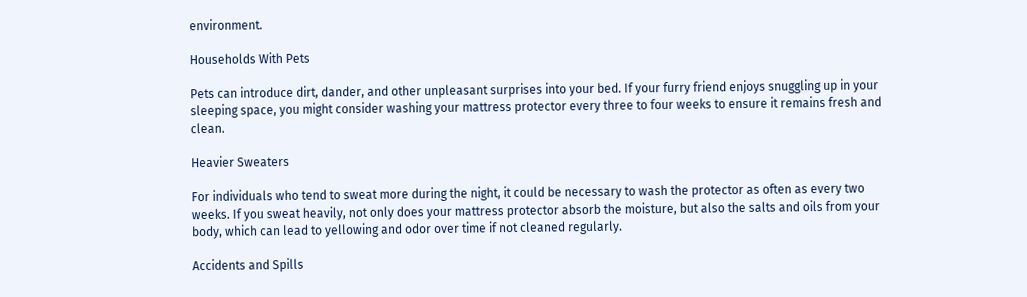environment.

Households With Pets

Pets can introduce dirt, dander, and other unpleasant surprises into your bed. If your furry friend enjoys snuggling up in your sleeping space, you might consider washing your mattress protector every three to four weeks to ensure it remains fresh and clean.

Heavier Sweaters

For individuals who tend to sweat more during the night, it could be necessary to wash the protector as often as every two weeks. If you sweat heavily, not only does your mattress protector absorb the moisture, but also the salts and oils from your body, which can lead to yellowing and odor over time if not cleaned regularly.

Accidents and Spills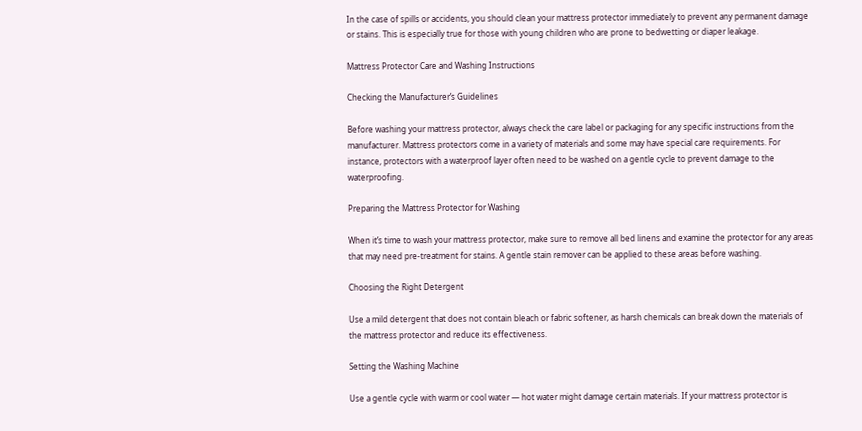In the case of spills or accidents, you should clean your mattress protector immediately to prevent any permanent damage or stains. This is especially true for those with young children who are prone to bedwetting or diaper leakage.

Mattress Protector Care and Washing Instructions

Checking the Manufacturer’s Guidelines

Before washing your mattress protector, always check the care label or packaging for any specific instructions from the manufacturer. Mattress protectors come in a variety of materials and some may have special care requirements. For instance, protectors with a waterproof layer often need to be washed on a gentle cycle to prevent damage to the waterproofing.

Preparing the Mattress Protector for Washing

When it’s time to wash your mattress protector, make sure to remove all bed linens and examine the protector for any areas that may need pre-treatment for stains. A gentle stain remover can be applied to these areas before washing.

Choosing the Right Detergent

Use a mild detergent that does not contain bleach or fabric softener, as harsh chemicals can break down the materials of the mattress protector and reduce its effectiveness.

Setting the Washing Machine

Use a gentle cycle with warm or cool water — hot water might damage certain materials. If your mattress protector is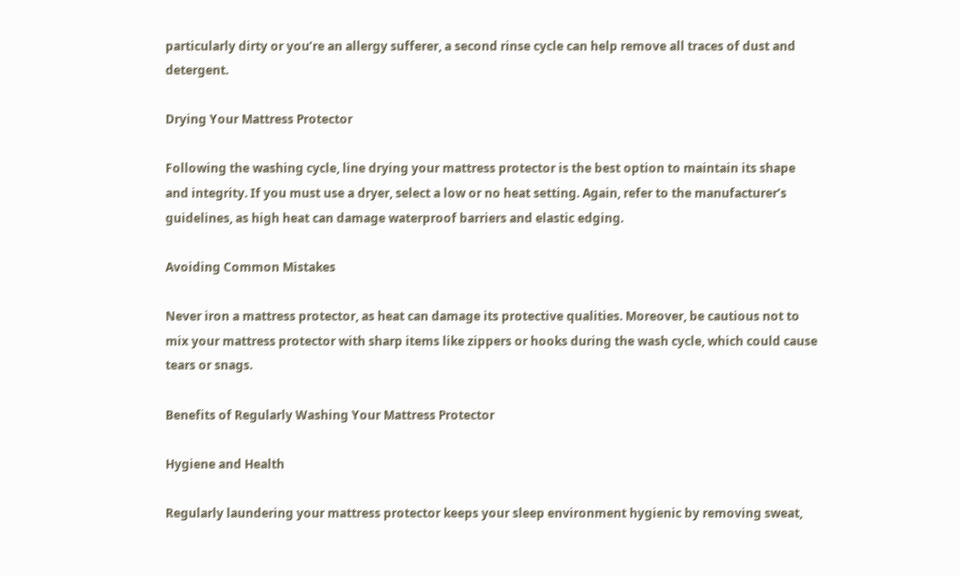particularly dirty or you’re an allergy sufferer, a second rinse cycle can help remove all traces of dust and detergent.

Drying Your Mattress Protector

Following the washing cycle, line drying your mattress protector is the best option to maintain its shape and integrity. If you must use a dryer, select a low or no heat setting. Again, refer to the manufacturer’s guidelines, as high heat can damage waterproof barriers and elastic edging.

Avoiding Common Mistakes

Never iron a mattress protector, as heat can damage its protective qualities. Moreover, be cautious not to mix your mattress protector with sharp items like zippers or hooks during the wash cycle, which could cause tears or snags.

Benefits of Regularly Washing Your Mattress Protector

Hygiene and Health

Regularly laundering your mattress protector keeps your sleep environment hygienic by removing sweat,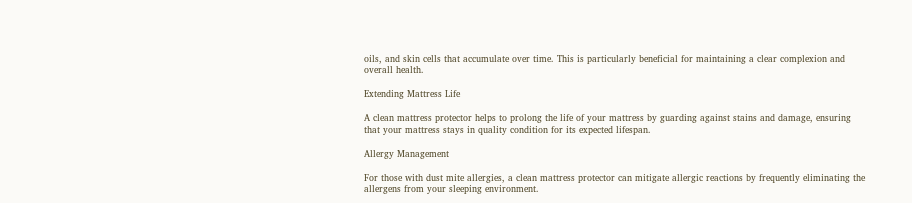oils, and skin cells that accumulate over time. This is particularly beneficial for maintaining a clear complexion and overall health.

Extending Mattress Life

A clean mattress protector helps to prolong the life of your mattress by guarding against stains and damage, ensuring that your mattress stays in quality condition for its expected lifespan.

Allergy Management

For those with dust mite allergies, a clean mattress protector can mitigate allergic reactions by frequently eliminating the allergens from your sleeping environment.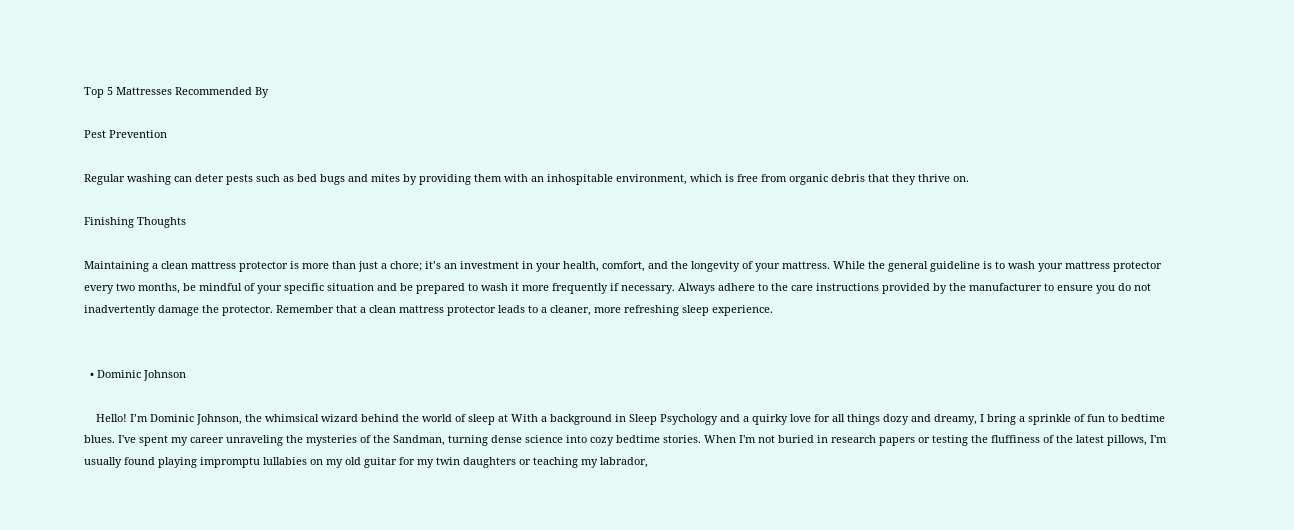Top 5 Mattresses Recommended By

Pest Prevention

Regular washing can deter pests such as bed bugs and mites by providing them with an inhospitable environment, which is free from organic debris that they thrive on.

Finishing Thoughts

Maintaining a clean mattress protector is more than just a chore; it’s an investment in your health, comfort, and the longevity of your mattress. While the general guideline is to wash your mattress protector every two months, be mindful of your specific situation and be prepared to wash it more frequently if necessary. Always adhere to the care instructions provided by the manufacturer to ensure you do not inadvertently damage the protector. Remember that a clean mattress protector leads to a cleaner, more refreshing sleep experience.


  • Dominic Johnson

    Hello! I’m Dominic Johnson, the whimsical wizard behind the world of sleep at With a background in Sleep Psychology and a quirky love for all things dozy and dreamy, I bring a sprinkle of fun to bedtime blues. I've spent my career unraveling the mysteries of the Sandman, turning dense science into cozy bedtime stories. When I'm not buried in research papers or testing the fluffiness of the latest pillows, I'm usually found playing impromptu lullabies on my old guitar for my twin daughters or teaching my labrador,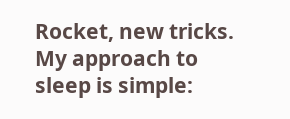Rocket, new tricks. My approach to sleep is simple: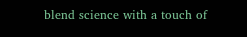blend science with a touch of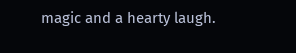magic and a hearty laugh.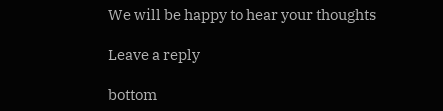We will be happy to hear your thoughts

Leave a reply

bottom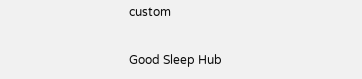custom


Good Sleep Hub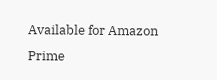Available for Amazon Prime